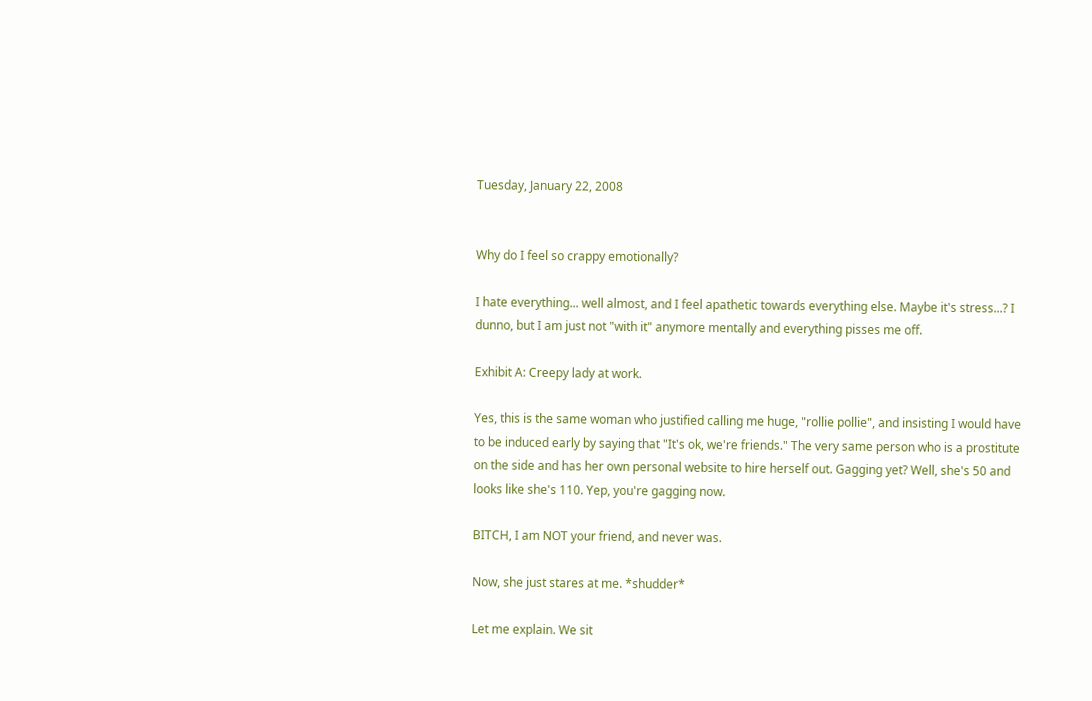Tuesday, January 22, 2008


Why do I feel so crappy emotionally?

I hate everything... well almost, and I feel apathetic towards everything else. Maybe it's stress...? I dunno, but I am just not "with it" anymore mentally and everything pisses me off.

Exhibit A: Creepy lady at work.

Yes, this is the same woman who justified calling me huge, "rollie pollie", and insisting I would have to be induced early by saying that "It's ok, we're friends." The very same person who is a prostitute on the side and has her own personal website to hire herself out. Gagging yet? Well, she's 50 and looks like she's 110. Yep, you're gagging now.

BITCH, I am NOT your friend, and never was.

Now, she just stares at me. *shudder*

Let me explain. We sit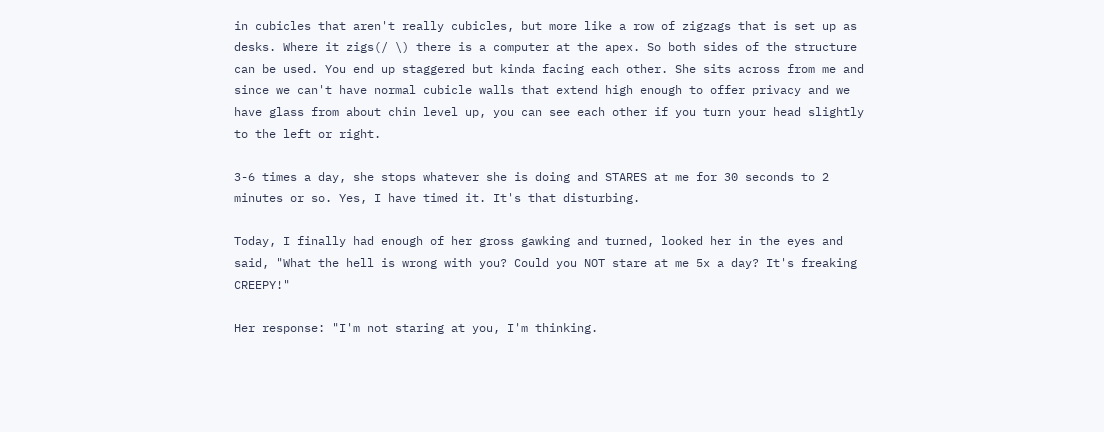in cubicles that aren't really cubicles, but more like a row of zigzags that is set up as desks. Where it zigs(/ \) there is a computer at the apex. So both sides of the structure can be used. You end up staggered but kinda facing each other. She sits across from me and since we can't have normal cubicle walls that extend high enough to offer privacy and we have glass from about chin level up, you can see each other if you turn your head slightly to the left or right.

3-6 times a day, she stops whatever she is doing and STARES at me for 30 seconds to 2 minutes or so. Yes, I have timed it. It's that disturbing.

Today, I finally had enough of her gross gawking and turned, looked her in the eyes and said, "What the hell is wrong with you? Could you NOT stare at me 5x a day? It's freaking CREEPY!"

Her response: "I'm not staring at you, I'm thinking.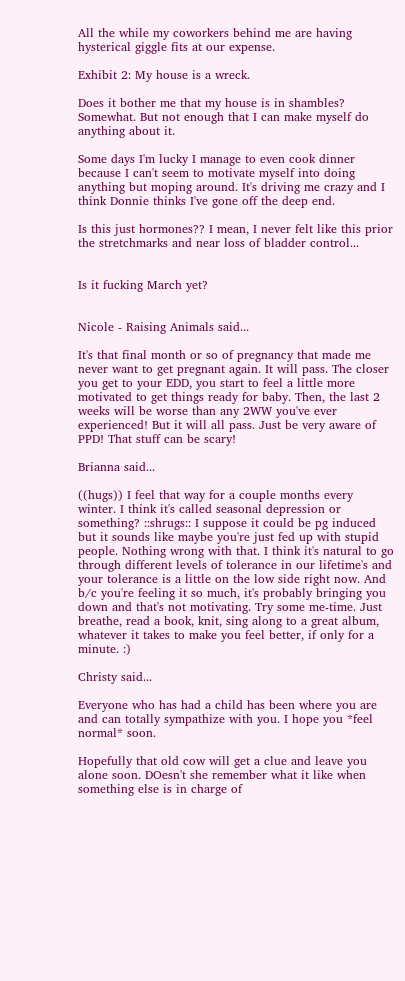All the while my coworkers behind me are having hysterical giggle fits at our expense.

Exhibit 2: My house is a wreck.

Does it bother me that my house is in shambles? Somewhat. But not enough that I can make myself do anything about it.

Some days I'm lucky I manage to even cook dinner because I can't seem to motivate myself into doing anything but moping around. It's driving me crazy and I think Donnie thinks I've gone off the deep end.

Is this just hormones?? I mean, I never felt like this prior the stretchmarks and near loss of bladder control...


Is it fucking March yet?


Nicole - Raising Animals said...

It's that final month or so of pregnancy that made me never want to get pregnant again. It will pass. The closer you get to your EDD, you start to feel a little more motivated to get things ready for baby. Then, the last 2 weeks will be worse than any 2WW you've ever experienced! But it will all pass. Just be very aware of PPD! That stuff can be scary!

Brianna said...

((hugs)) I feel that way for a couple months every winter. I think it's called seasonal depression or something? ::shrugs:: I suppose it could be pg induced but it sounds like maybe you're just fed up with stupid people. Nothing wrong with that. I think it's natural to go through different levels of tolerance in our lifetime's and your tolerance is a little on the low side right now. And b/c you're feeling it so much, it's probably bringing you down and that's not motivating. Try some me-time. Just breathe, read a book, knit, sing along to a great album, whatever it takes to make you feel better, if only for a minute. :)

Christy said...

Everyone who has had a child has been where you are and can totally sympathize with you. I hope you *feel normal* soon.

Hopefully that old cow will get a clue and leave you alone soon. DOesn't she remember what it like when something else is in charge of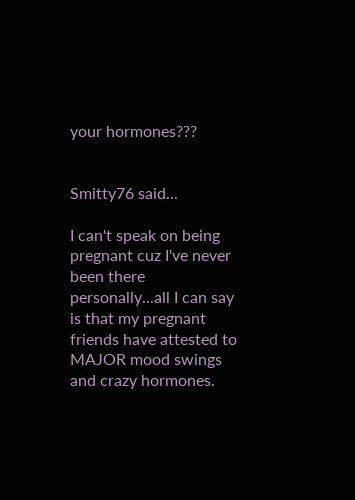your hormones???


Smitty76 said...

I can't speak on being pregnant cuz I've never been there personally...all I can say is that my pregnant friends have attested to MAJOR mood swings and crazy hormones.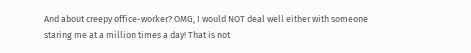And about creepy office-worker? OMG, I would NOT deal well either with someone staring me at a million times a day! That is not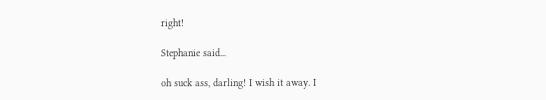right!

Stephanie said...

oh suck ass, darling! I wish it away. I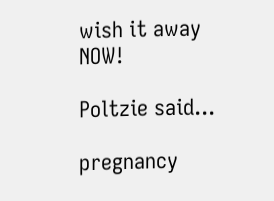wish it away NOW!

Poltzie said...

pregnancy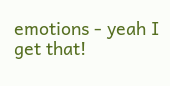emotions - yeah I get that!